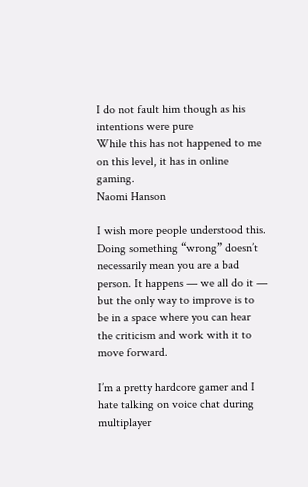I do not fault him though as his intentions were pure
While this has not happened to me on this level, it has in online gaming.
Naomi Hanson

I wish more people understood this. Doing something “wrong” doesn’t necessarily mean you are a bad person. It happens — we all do it — but the only way to improve is to be in a space where you can hear the criticism and work with it to move forward.

I’m a pretty hardcore gamer and I hate talking on voice chat during multiplayer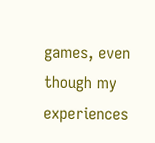games, even though my experiences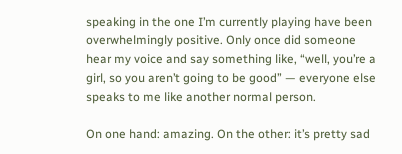speaking in the one I’m currently playing have been overwhelmingly positive. Only once did someone hear my voice and say something like, “well, you’re a girl, so you aren’t going to be good” — everyone else speaks to me like another normal person.

On one hand: amazing. On the other: it’s pretty sad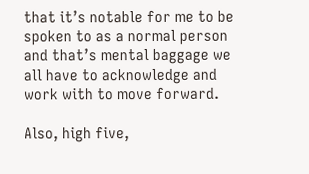that it’s notable for me to be spoken to as a normal person and that’s mental baggage we all have to acknowledge and work with to move forward.

Also, high five,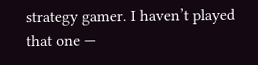strategy gamer. I haven’t played that one —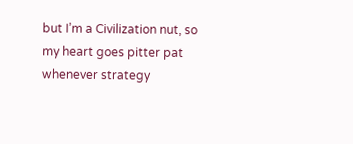but I’m a Civilization nut, so my heart goes pitter pat whenever strategy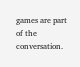games are part of the conversation.